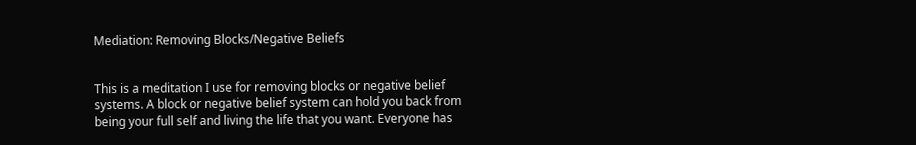Mediation: Removing Blocks/Negative Beliefs


This is a meditation I use for removing blocks or negative belief systems. A block or negative belief system can hold you back from being your full self and living the life that you want. Everyone has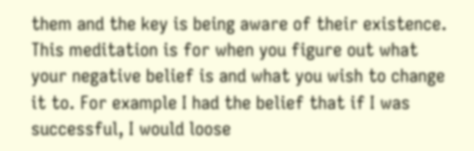them and the key is being aware of their existence. This meditation is for when you figure out what your negative belief is and what you wish to change it to. For example I had the belief that if I was successful, I would loose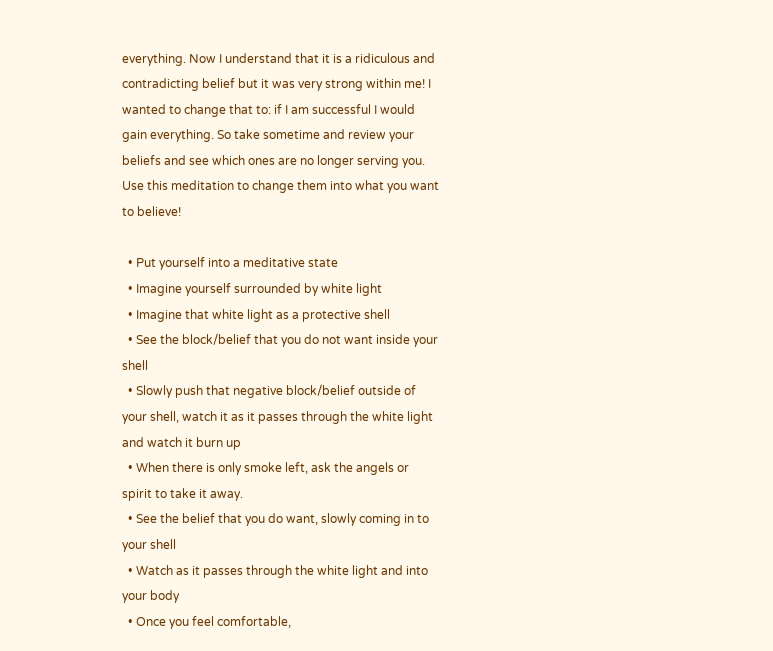everything. Now I understand that it is a ridiculous and contradicting belief but it was very strong within me! I wanted to change that to: if I am successful I would gain everything. So take sometime and review your beliefs and see which ones are no longer serving you. Use this meditation to change them into what you want to believe!

  • Put yourself into a meditative state
  • Imagine yourself surrounded by white light
  • Imagine that white light as a protective shell
  • See the block/belief that you do not want inside your shell
  • Slowly push that negative block/belief outside of your shell, watch it as it passes through the white light and watch it burn up
  • When there is only smoke left, ask the angels or spirit to take it away.
  • See the belief that you do want, slowly coming in to your shell
  • Watch as it passes through the white light and into your body
  • Once you feel comfortable,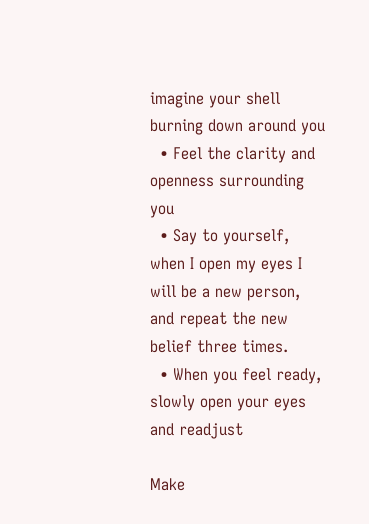imagine your shell burning down around you
  • Feel the clarity and openness surrounding you
  • Say to yourself, when I open my eyes I will be a new person, and repeat the new belief three times.
  • When you feel ready, slowly open your eyes and readjust

Make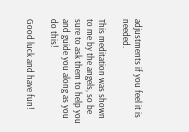adjustments if you feel it is needed.

This meditation was shown to me by the angels, so be sure to ask them to help you and guide you along as you do this!

Good luck and have fun!